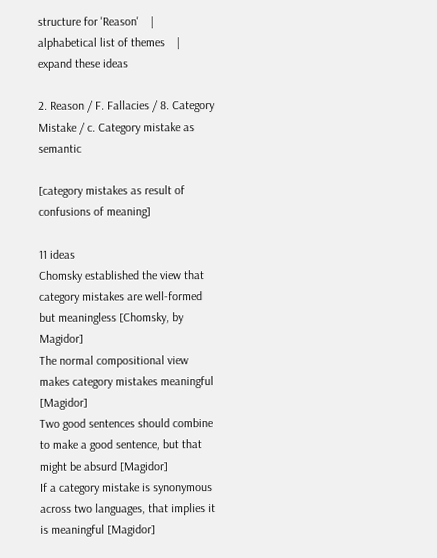structure for 'Reason'    |     alphabetical list of themes    |     expand these ideas

2. Reason / F. Fallacies / 8. Category Mistake / c. Category mistake as semantic

[category mistakes as result of confusions of meaning]

11 ideas
Chomsky established the view that category mistakes are well-formed but meaningless [Chomsky, by Magidor]
The normal compositional view makes category mistakes meaningful [Magidor]
Two good sentences should combine to make a good sentence, but that might be absurd [Magidor]
If a category mistake is synonymous across two languages, that implies it is meaningful [Magidor]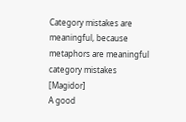Category mistakes are meaningful, because metaphors are meaningful category mistakes [Magidor]
A good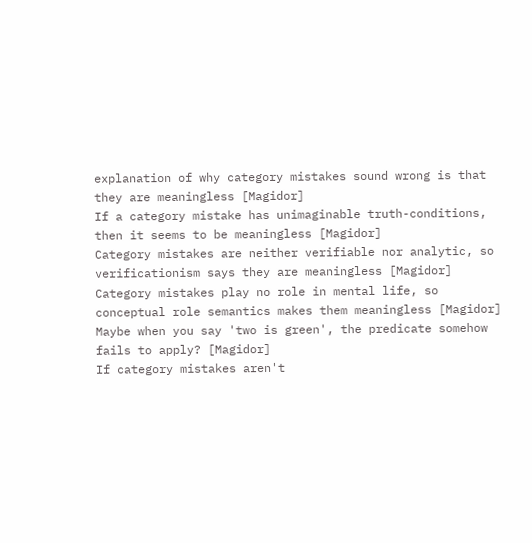explanation of why category mistakes sound wrong is that they are meaningless [Magidor]
If a category mistake has unimaginable truth-conditions, then it seems to be meaningless [Magidor]
Category mistakes are neither verifiable nor analytic, so verificationism says they are meaningless [Magidor]
Category mistakes play no role in mental life, so conceptual role semantics makes them meaningless [Magidor]
Maybe when you say 'two is green', the predicate somehow fails to apply? [Magidor]
If category mistakes aren't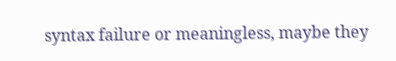syntax failure or meaningless, maybe they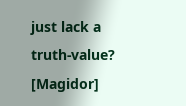just lack a truth-value? [Magidor]